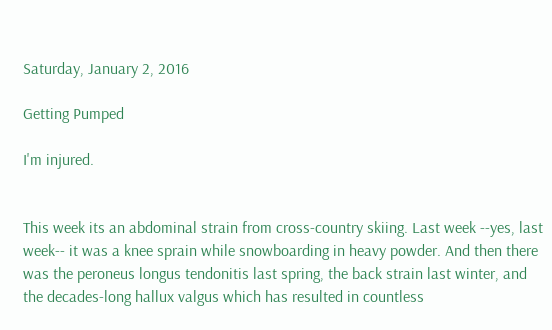Saturday, January 2, 2016

Getting Pumped

I'm injured.


This week its an abdominal strain from cross-country skiing. Last week --yes, last week-- it was a knee sprain while snowboarding in heavy powder. And then there was the peroneus longus tendonitis last spring, the back strain last winter, and the decades-long hallux valgus which has resulted in countless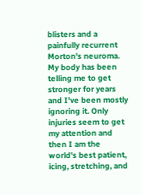blisters and a painfully recurrent Morton's neuroma. My body has been telling me to get stronger for years and I've been mostly ignoring it. Only injuries seem to get my attention and then I am the world's best patient, icing, stretching, and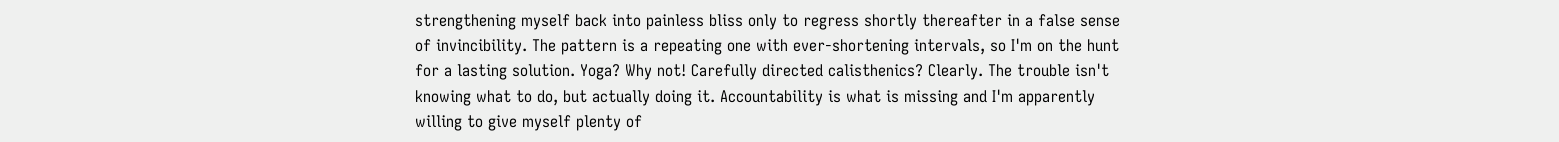strengthening myself back into painless bliss only to regress shortly thereafter in a false sense of invincibility. The pattern is a repeating one with ever-shortening intervals, so I'm on the hunt for a lasting solution. Yoga? Why not! Carefully directed calisthenics? Clearly. The trouble isn't knowing what to do, but actually doing it. Accountability is what is missing and I'm apparently willing to give myself plenty of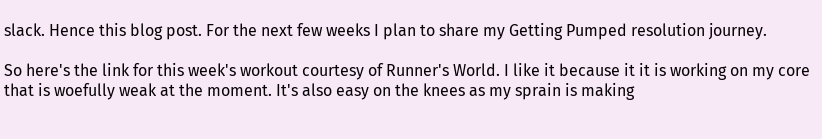slack. Hence this blog post. For the next few weeks I plan to share my Getting Pumped resolution journey.

So here's the link for this week's workout courtesy of Runner's World. I like it because it it is working on my core that is woefully weak at the moment. It's also easy on the knees as my sprain is making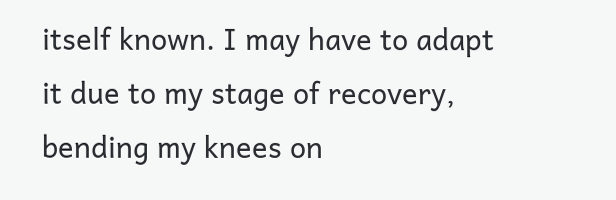itself known. I may have to adapt it due to my stage of recovery, bending my knees on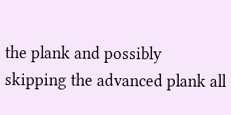the plank and possibly skipping the advanced plank all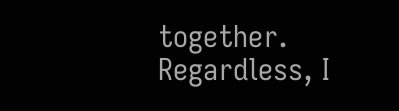together. Regardless, I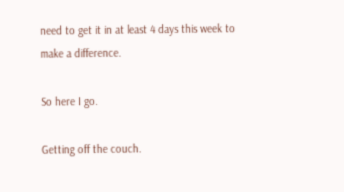need to get it in at least 4 days this week to make a difference.

So here I go.

Getting off the couch.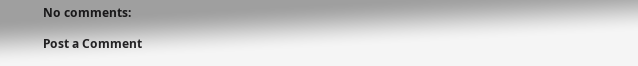No comments:

Post a Comment